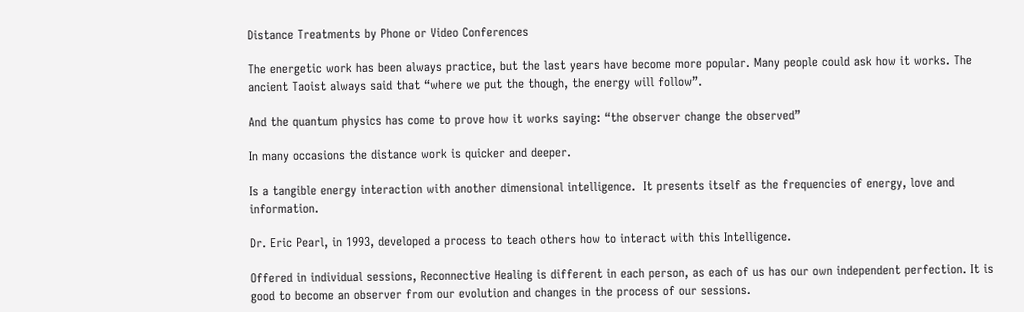Distance Treatments by Phone or Video Conferences

The energetic work has been always practice, but the last years have become more popular. Many people could ask how it works. The ancient Taoist always said that “where we put the though, the energy will follow”.

And the quantum physics has come to prove how it works saying: “the observer change the observed”

In many occasions the distance work is quicker and deeper.

Is a tangible energy interaction with another dimensional intelligence.  It presents itself as the frequencies of energy, love and information.

Dr. Eric Pearl, in 1993, developed a process to teach others how to interact with this Intelligence.

Offered in individual sessions, Reconnective Healing is different in each person, as each of us has our own independent perfection. It is good to become an observer from our evolution and changes in the process of our sessions.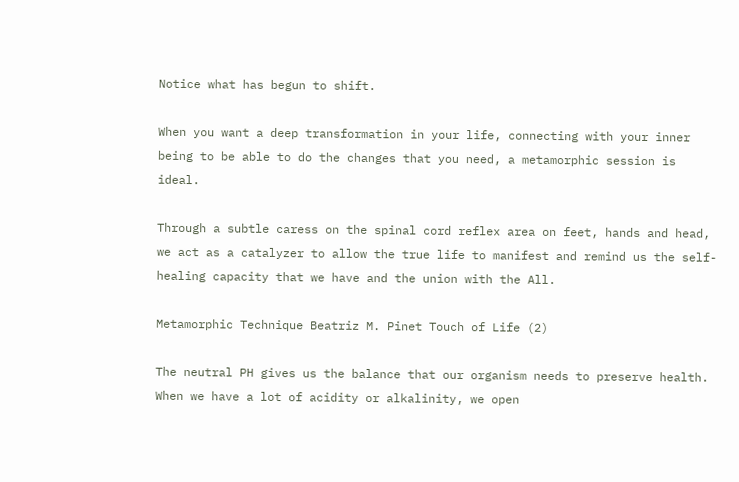Notice what has begun to shift.

When you want a deep transformation in your life, connecting with your inner being to be able to do the changes that you need, a metamorphic session is ideal.

Through a subtle caress on the spinal cord reflex area on feet, hands and head, we act as a catalyzer to allow the true life to manifest and remind us the self-healing capacity that we have and the union with the All.

Metamorphic Technique Beatriz M. Pinet Touch of Life (2)

The neutral PH gives us the balance that our organism needs to preserve health. When we have a lot of acidity or alkalinity, we open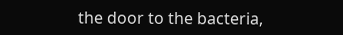the door to the bacteria,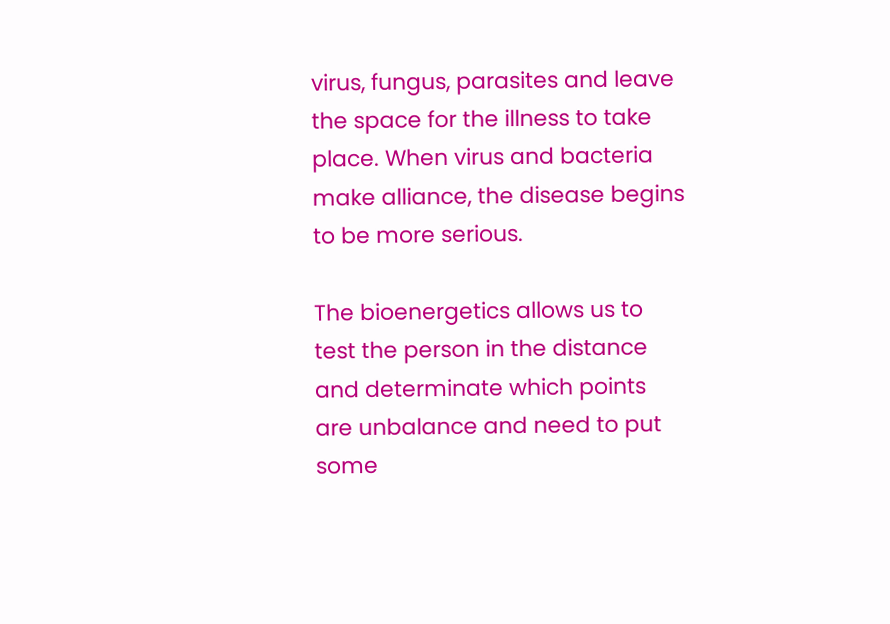virus, fungus, parasites and leave the space for the illness to take place. When virus and bacteria make alliance, the disease begins to be more serious.

The bioenergetics allows us to test the person in the distance and determinate which points are unbalance and need to put some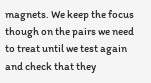magnets. We keep the focus though on the pairs we need to treat until we test again and check that they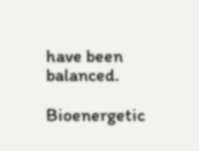have been balanced.

Bioenergetic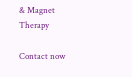& Magnet Therapy

Contact now